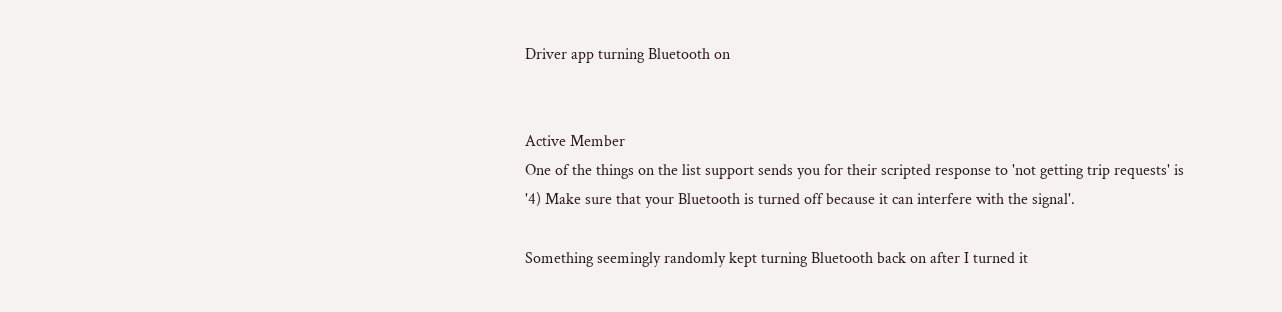Driver app turning Bluetooth on


Active Member
One of the things on the list support sends you for their scripted response to 'not getting trip requests' is '4) Make sure that your Bluetooth is turned off because it can interfere with the signal'.

Something seemingly randomly kept turning Bluetooth back on after I turned it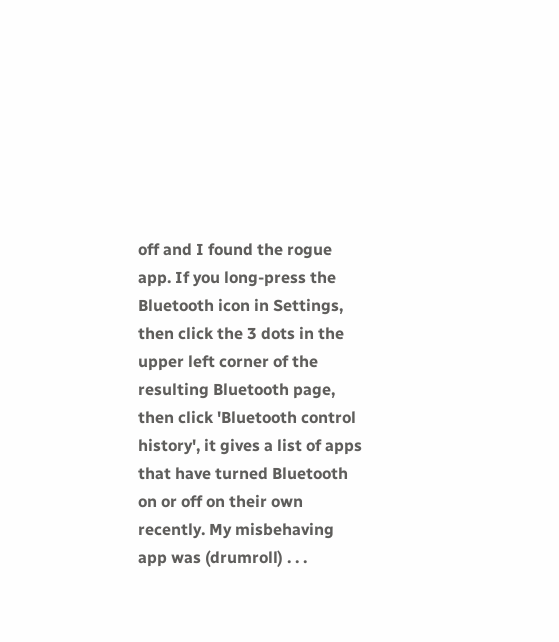off and I found the rogue app. If you long-press the Bluetooth icon in Settings, then click the 3 dots in the upper left corner of the resulting Bluetooth page, then click 'Bluetooth control history', it gives a list of apps that have turned Bluetooth on or off on their own recently. My misbehaving app was (drumroll) . . .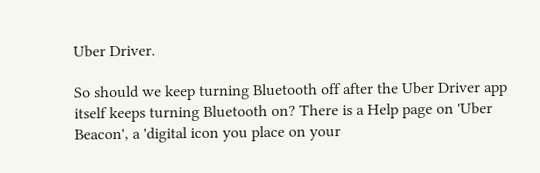Uber Driver.

So should we keep turning Bluetooth off after the Uber Driver app itself keeps turning Bluetooth on? There is a Help page on 'Uber Beacon', a 'digital icon you place on your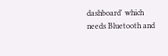dashboard' which needs Bluetooth and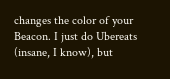changes the color of your Beacon. I just do Ubereats (insane, I know), but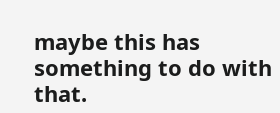maybe this has something to do with that.